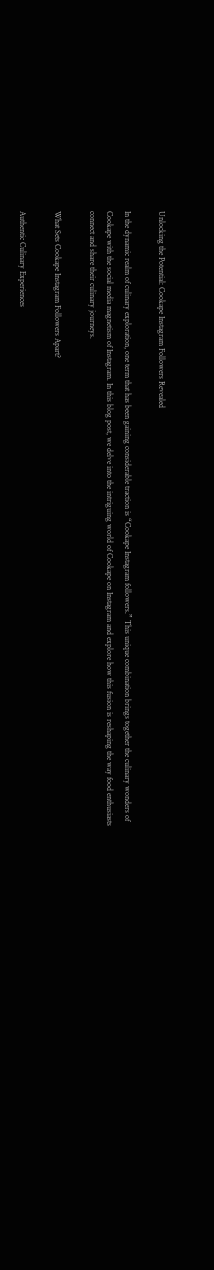Unlocking the Potential: Cookape Instagram Followers Revealed

In the dynamic realm of culinary exploration, one term that has been gaining considerable traction is “Cookape Instagram followers.” This unique combination brings together the culinary wonders of Cookape with the social media magnetism of Instagram. In this blog post, we delve into the intriguing world of Cookape on Instagram and explore how this fusion is reshaping the way food enthusiasts connect and share their culinary journeys.

What Sets Cookape Instagram Followers Apart?

Authentic Culinary Experiences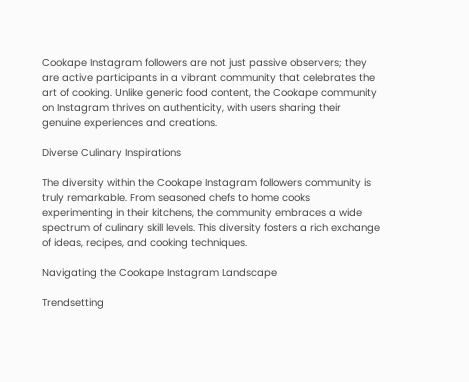Cookape Instagram followers are not just passive observers; they are active participants in a vibrant community that celebrates the art of cooking. Unlike generic food content, the Cookape community on Instagram thrives on authenticity, with users sharing their genuine experiences and creations.

Diverse Culinary Inspirations

The diversity within the Cookape Instagram followers community is truly remarkable. From seasoned chefs to home cooks experimenting in their kitchens, the community embraces a wide spectrum of culinary skill levels. This diversity fosters a rich exchange of ideas, recipes, and cooking techniques.

Navigating the Cookape Instagram Landscape

Trendsetting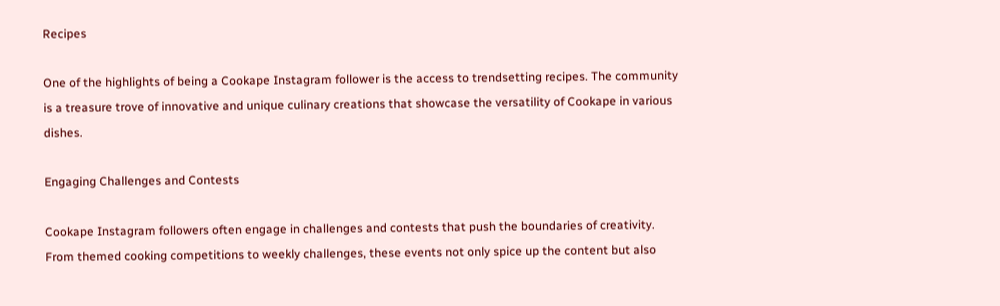Recipes

One of the highlights of being a Cookape Instagram follower is the access to trendsetting recipes. The community is a treasure trove of innovative and unique culinary creations that showcase the versatility of Cookape in various dishes.

Engaging Challenges and Contests

Cookape Instagram followers often engage in challenges and contests that push the boundaries of creativity. From themed cooking competitions to weekly challenges, these events not only spice up the content but also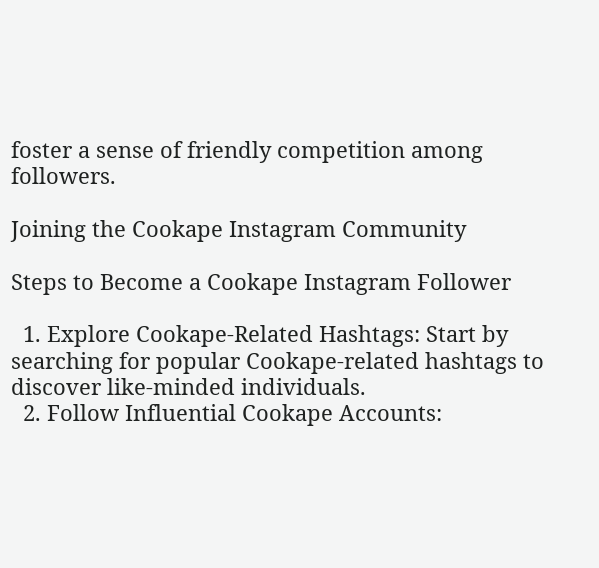foster a sense of friendly competition among followers.

Joining the Cookape Instagram Community

Steps to Become a Cookape Instagram Follower

  1. Explore Cookape-Related Hashtags: Start by searching for popular Cookape-related hashtags to discover like-minded individuals.
  2. Follow Influential Cookape Accounts: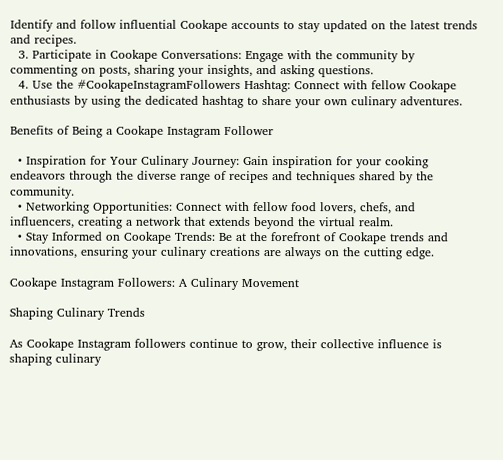Identify and follow influential Cookape accounts to stay updated on the latest trends and recipes.
  3. Participate in Cookape Conversations: Engage with the community by commenting on posts, sharing your insights, and asking questions.
  4. Use the #CookapeInstagramFollowers Hashtag: Connect with fellow Cookape enthusiasts by using the dedicated hashtag to share your own culinary adventures.

Benefits of Being a Cookape Instagram Follower

  • Inspiration for Your Culinary Journey: Gain inspiration for your cooking endeavors through the diverse range of recipes and techniques shared by the community.
  • Networking Opportunities: Connect with fellow food lovers, chefs, and influencers, creating a network that extends beyond the virtual realm.
  • Stay Informed on Cookape Trends: Be at the forefront of Cookape trends and innovations, ensuring your culinary creations are always on the cutting edge.

Cookape Instagram Followers: A Culinary Movement

Shaping Culinary Trends

As Cookape Instagram followers continue to grow, their collective influence is shaping culinary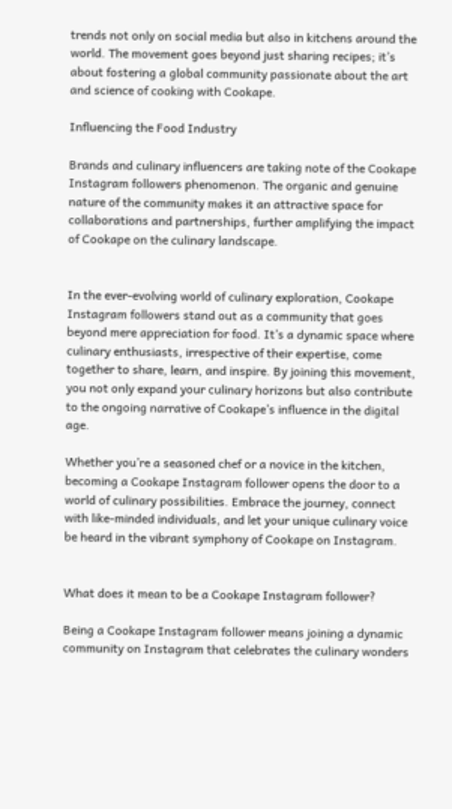trends not only on social media but also in kitchens around the world. The movement goes beyond just sharing recipes; it’s about fostering a global community passionate about the art and science of cooking with Cookape.

Influencing the Food Industry

Brands and culinary influencers are taking note of the Cookape Instagram followers phenomenon. The organic and genuine nature of the community makes it an attractive space for collaborations and partnerships, further amplifying the impact of Cookape on the culinary landscape.


In the ever-evolving world of culinary exploration, Cookape Instagram followers stand out as a community that goes beyond mere appreciation for food. It’s a dynamic space where culinary enthusiasts, irrespective of their expertise, come together to share, learn, and inspire. By joining this movement, you not only expand your culinary horizons but also contribute to the ongoing narrative of Cookape’s influence in the digital age.

Whether you’re a seasoned chef or a novice in the kitchen, becoming a Cookape Instagram follower opens the door to a world of culinary possibilities. Embrace the journey, connect with like-minded individuals, and let your unique culinary voice be heard in the vibrant symphony of Cookape on Instagram.


What does it mean to be a Cookape Instagram follower?

Being a Cookape Instagram follower means joining a dynamic community on Instagram that celebrates the culinary wonders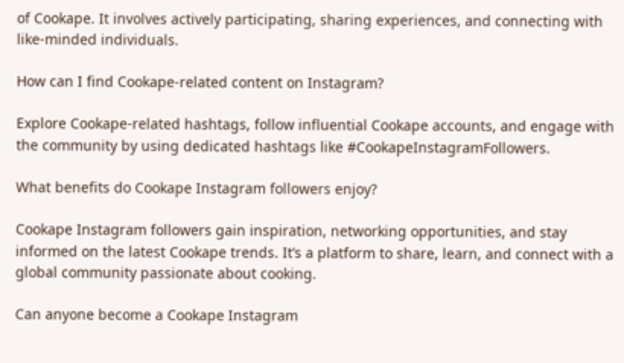of Cookape. It involves actively participating, sharing experiences, and connecting with like-minded individuals.

How can I find Cookape-related content on Instagram?

Explore Cookape-related hashtags, follow influential Cookape accounts, and engage with the community by using dedicated hashtags like #CookapeInstagramFollowers.

What benefits do Cookape Instagram followers enjoy?

Cookape Instagram followers gain inspiration, networking opportunities, and stay informed on the latest Cookape trends. It’s a platform to share, learn, and connect with a global community passionate about cooking.

Can anyone become a Cookape Instagram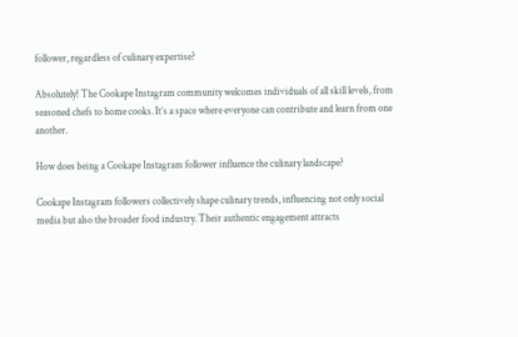follower, regardless of culinary expertise?

Absolutely! The Cookape Instagram community welcomes individuals of all skill levels, from seasoned chefs to home cooks. It’s a space where everyone can contribute and learn from one another.

How does being a Cookape Instagram follower influence the culinary landscape?

Cookape Instagram followers collectively shape culinary trends, influencing not only social media but also the broader food industry. Their authentic engagement attracts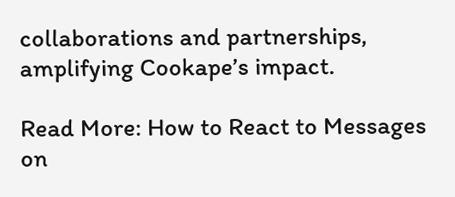collaborations and partnerships, amplifying Cookape’s impact.

Read More: How to React to Messages on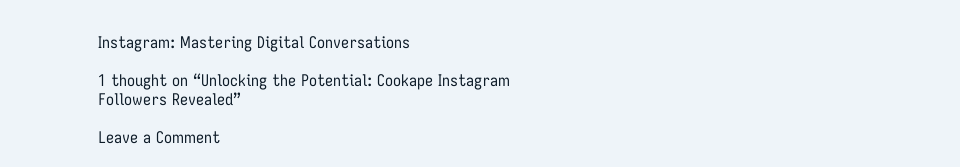Instagram: Mastering Digital Conversations

1 thought on “Unlocking the Potential: Cookape Instagram Followers Revealed”

Leave a Comment